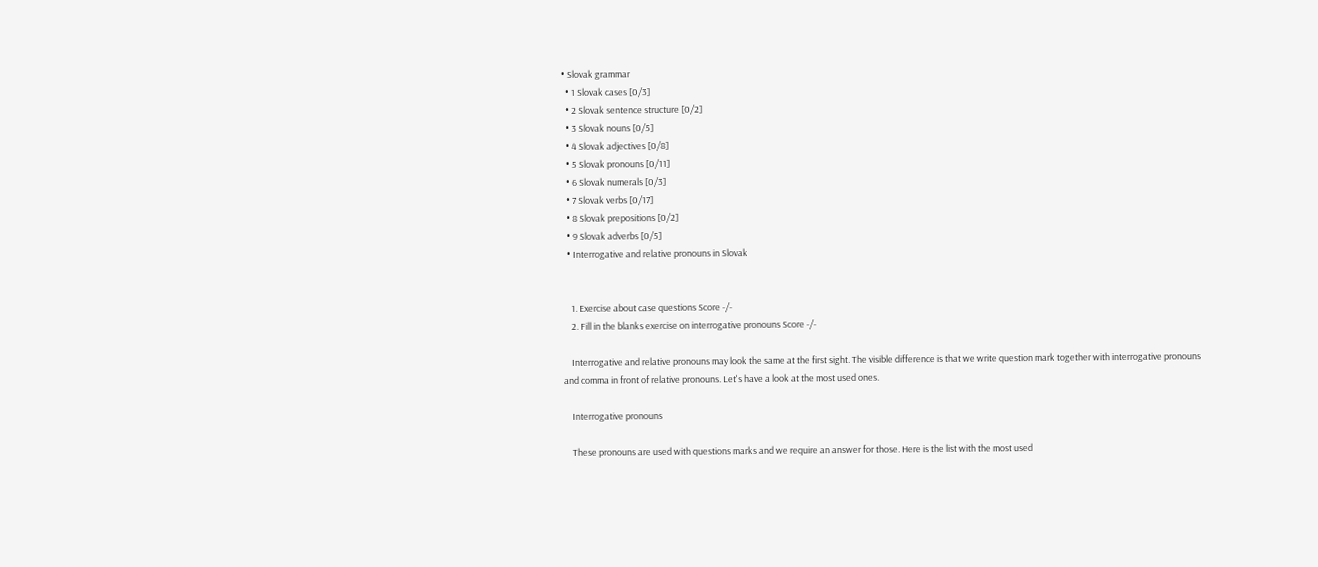• Slovak grammar
  • 1 Slovak cases [0/3]
  • 2 Slovak sentence structure [0/2]
  • 3 Slovak nouns [0/5]
  • 4 Slovak adjectives [0/8]
  • 5 Slovak pronouns [0/11]
  • 6 Slovak numerals [0/3]
  • 7 Slovak verbs [0/17]
  • 8 Slovak prepositions [0/2]
  • 9 Slovak adverbs [0/5]
  • Interrogative and relative pronouns in Slovak


    1. Exercise about case questions Score -/-
    2. Fill in the blanks exercise on interrogative pronouns Score -/-

    Interrogative and relative pronouns may look the same at the first sight. The visible difference is that we write question mark together with interrogative pronouns and comma in front of relative pronouns. Let's have a look at the most used ones.

    Interrogative pronouns

    These pronouns are used with questions marks and we require an answer for those. Here is the list with the most used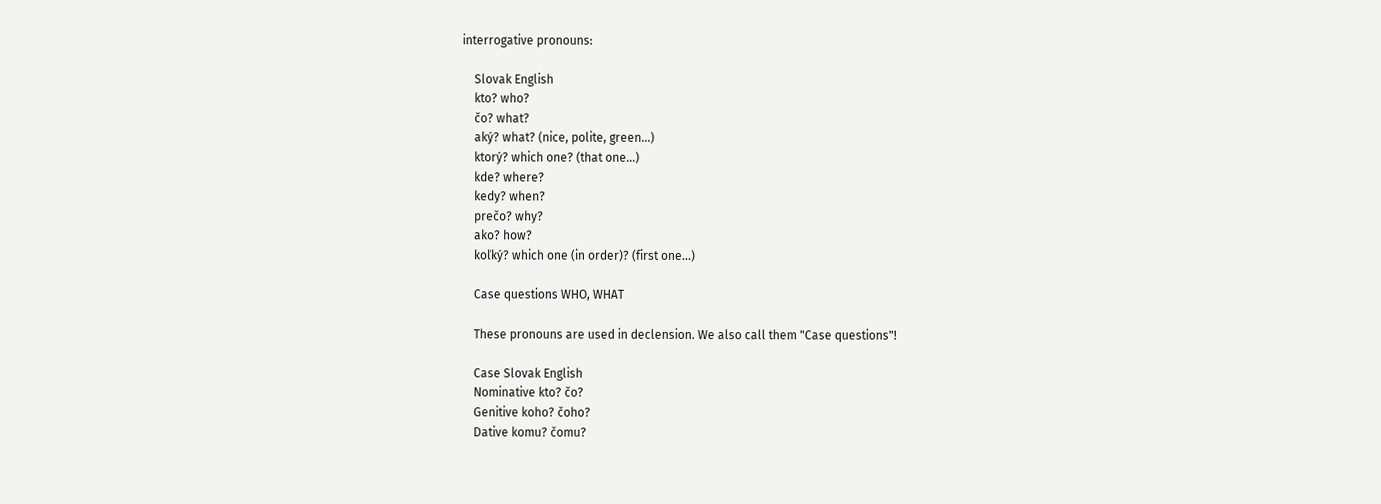interrogative pronouns:

    Slovak English
    kto? who?
    čo? what?
    aký? what? (nice, polite, green...)
    ktorý? which one? (that one...)
    kde? where?
    kedy? when?
    prečo? why?
    ako? how?
    koľký? which one (in order)? (first one...)

    Case questions WHO, WHAT

    These pronouns are used in declension. We also call them "Case questions"!

    Case Slovak English
    Nominative kto? čo?
    Genitive koho? čoho?
    Dative komu? čomu?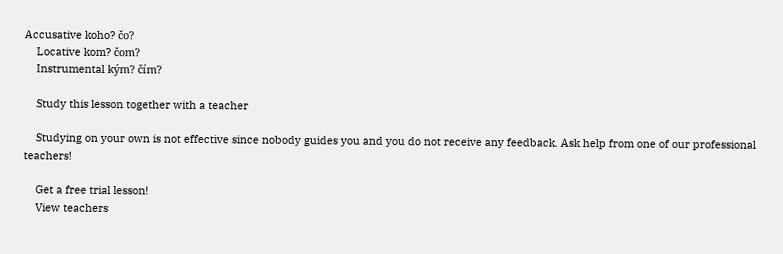Accusative koho? čo?
    Locative kom? čom?
    Instrumental kým? čím?

    Study this lesson together with a teacher

    Studying on your own is not effective since nobody guides you and you do not receive any feedback. Ask help from one of our professional teachers!

    Get a free trial lesson!
    View teachers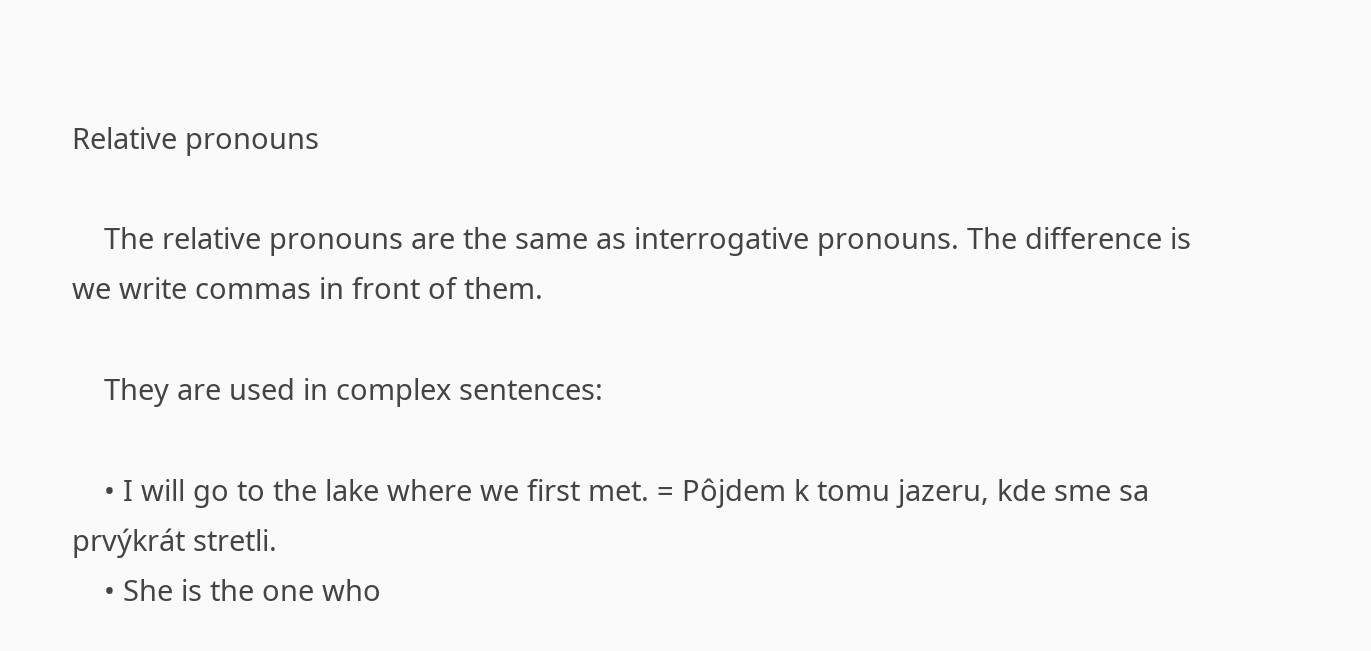Relative pronouns

    The relative pronouns are the same as interrogative pronouns. The difference is we write commas in front of them.

    They are used in complex sentences:

    • I will go to the lake where we first met. = Pôjdem k tomu jazeru, kde sme sa prvýkrát stretli.
    • She is the one who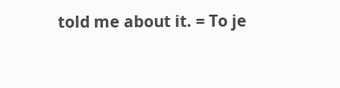told me about it. = To je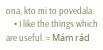ona, kto mi to povedala.
    • I like the things which are useful. = Mám rád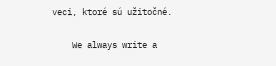veci, ktoré sú užitočné.

    We always write a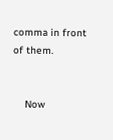comma in front of them.


    Now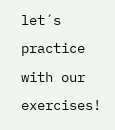let´s practice with our exercises!